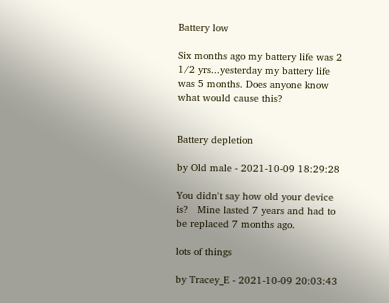Battery low

Six months ago my battery life was 2 1/2 yrs...yesterday my battery life was 5 months. Does anyone know what would cause this?


Battery depletion

by Old male - 2021-10-09 18:29:28

You didn't say how old your device is?   Mine lasted 7 years and had to be replaced 7 months ago.

lots of things

by Tracey_E - 2021-10-09 20:03:43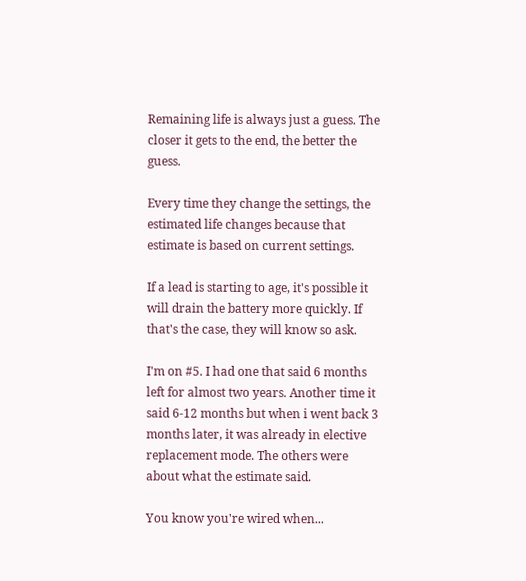Remaining life is always just a guess. The closer it gets to the end, the better the guess.

Every time they change the settings, the estimated life changes because that estimate is based on current settings.

If a lead is starting to age, it's possible it will drain the battery more quickly. If that's the case, they will know so ask.

I'm on #5. I had one that said 6 months left for almost two years. Another time it said 6-12 months but when i went back 3 months later, it was already in elective replacement mode. The others were about what the estimate said.

You know you're wired when...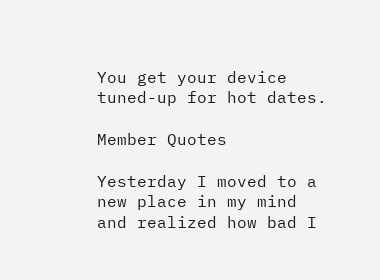You get your device tuned-up for hot dates.

Member Quotes

Yesterday I moved to a new place in my mind and realized how bad I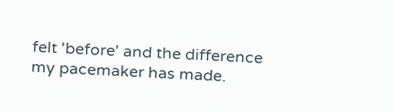felt 'before' and the difference my pacemaker has made.